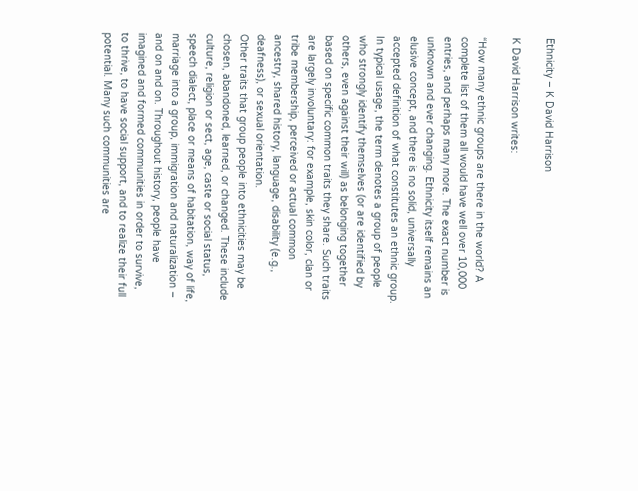Ethnicity – K David Harrison

K David Harrison writes:

“How many ethnic groups are there in the world? A complete list of them all would have well over 10,000 entries, and perhaps many more. The exact number is unknown and ever changing. Ethnicity itself remains an elusive concept, and there is no solid, universally accepted definition of what constitutes an ethnic group.
In typical usage, the term denotes a group of people who strongly identify themselves (or are identified by others, even against their will) as belonging together based on specific common traits they share. Such traits are largely involuntary: for example, skin color, clan or tribe membership, perceived or actual common ancestry, shared history, language, disability (e.g., deafness), or sexual orientation.
Other traits that group people into ethnicities may be chosen, abandoned, learned, or changed. These include culture, religion or sect, age, caste or social status, speech dialect, place or means of habitation, way of life, marriage into a group, immigration and naturalization – and on and on. Throughout history, people have imagined and formed communities in order to survive, to thrive, to have social support, and to realize their full potential. Many such communities are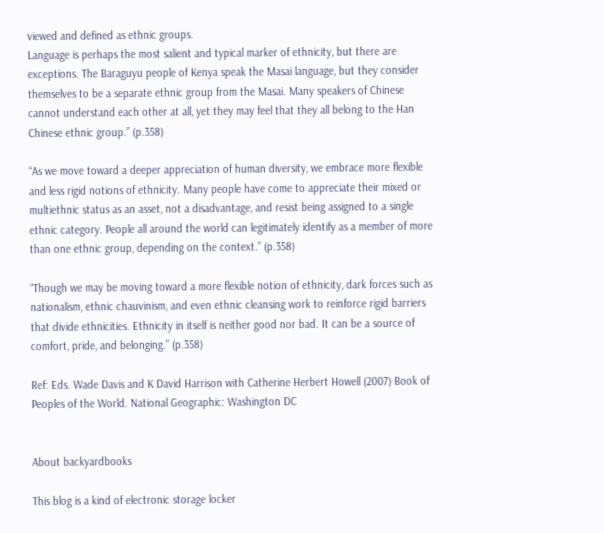viewed and defined as ethnic groups.
Language is perhaps the most salient and typical marker of ethnicity, but there are exceptions. The Baraguyu people of Kenya speak the Masai language, but they consider themselves to be a separate ethnic group from the Masai. Many speakers of Chinese cannot understand each other at all, yet they may feel that they all belong to the Han Chinese ethnic group.” (p.358)

“As we move toward a deeper appreciation of human diversity, we embrace more flexible and less rigid notions of ethnicity. Many people have come to appreciate their mixed or multiethnic status as an asset, not a disadvantage, and resist being assigned to a single ethnic category. People all around the world can legitimately identify as a member of more than one ethnic group, depending on the context.” (p.358)

“Though we may be moving toward a more flexible notion of ethnicity, dark forces such as nationalism, ethnic chauvinism, and even ethnic cleansing work to reinforce rigid barriers that divide ethnicities. Ethnicity in itself is neither good nor bad. It can be a source of comfort, pride, and belonging.” (p.358)

Ref: Eds. Wade Davis and K David Harrison with Catherine Herbert Howell (2007) Book of Peoples of the World. National Geographic: Washington DC


About backyardbooks

This blog is a kind of electronic storage locker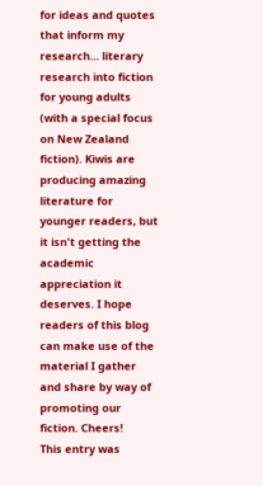for ideas and quotes that inform my research... literary research into fiction for young adults (with a special focus on New Zealand fiction). Kiwis are producing amazing literature for younger readers, but it isn't getting the academic appreciation it deserves. I hope readers of this blog can make use of the material I gather and share by way of promoting our fiction. Cheers!
This entry was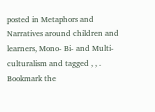posted in Metaphors and Narratives around children and learners, Mono- Bi- and Multi-culturalism and tagged , , . Bookmark the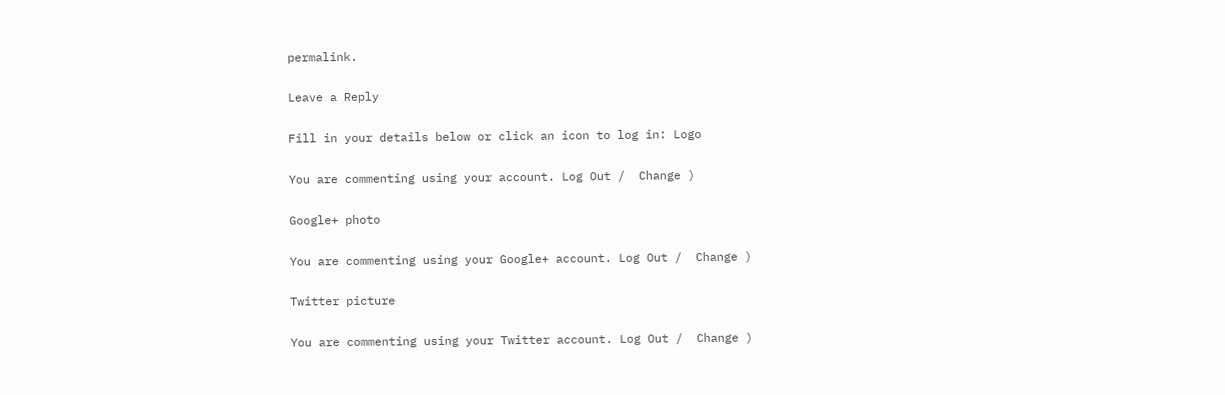permalink.

Leave a Reply

Fill in your details below or click an icon to log in: Logo

You are commenting using your account. Log Out /  Change )

Google+ photo

You are commenting using your Google+ account. Log Out /  Change )

Twitter picture

You are commenting using your Twitter account. Log Out /  Change )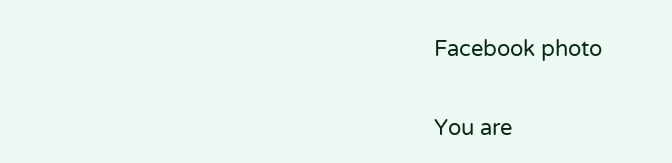Facebook photo

You are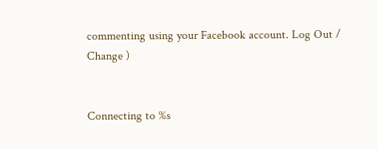commenting using your Facebook account. Log Out /  Change )


Connecting to %s